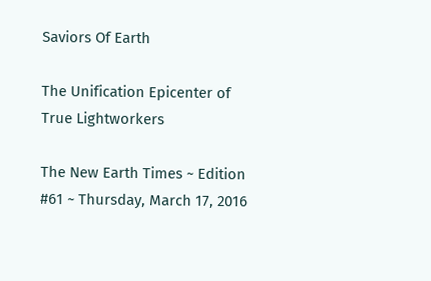Saviors Of Earth

The Unification Epicenter of True Lightworkers

The New Earth Times ~ Edition #61 ~ Thursday, March 17, 2016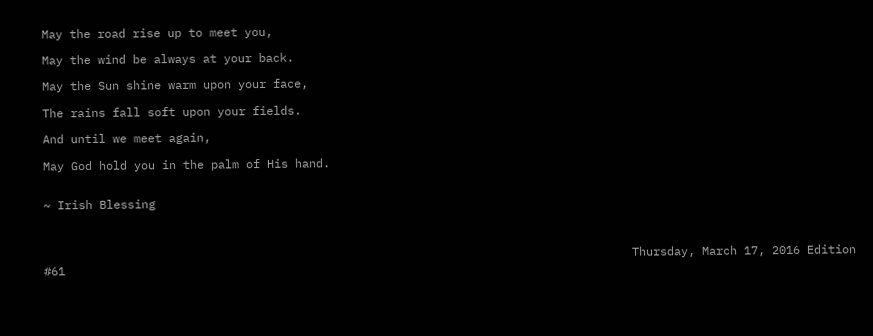May the road rise up to meet you,

May the wind be always at your back.

May the Sun shine warm upon your face,

The rains fall soft upon your fields.

And until we meet again,

May God hold you in the palm of His hand.


~ Irish Blessing



                                                                                    Thursday, March 17, 2016 Edition #61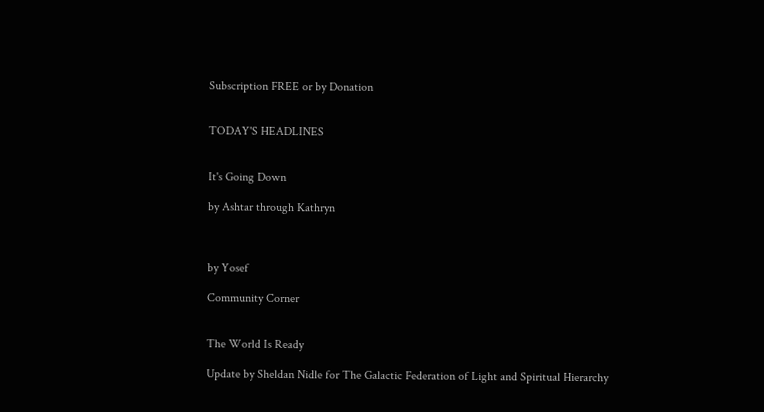Subscription FREE or by Donation


TODAY'S HEADLINES


It's Going Down

by Ashtar through Kathryn



by Yosef

Community Corner


The World Is Ready

Update by Sheldan Nidle for The Galactic Federation of Light and Spiritual Hierarchy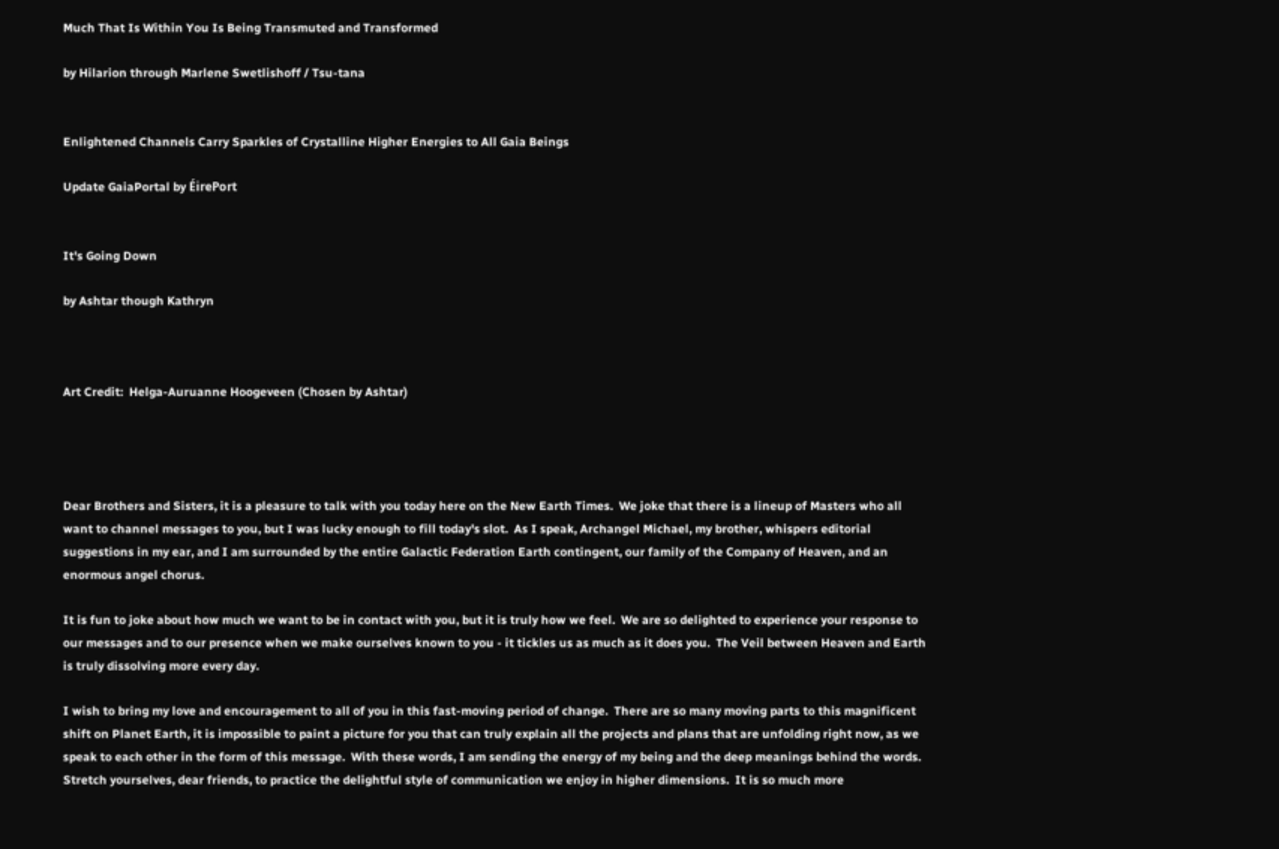Much That Is Within You Is Being Transmuted and Transformed

by Hilarion through Marlene Swetlishoff / Tsu-tana


Enlightened Channels Carry Sparkles of Crystalline Higher Energies to All Gaia Beings

Update GaiaPortal by ÉirePort


It's Going Down

by Ashtar though Kathryn



Art Credit:  Helga-Auruanne Hoogeveen (Chosen by Ashtar)




Dear Brothers and Sisters, it is a pleasure to talk with you today here on the New Earth Times.  We joke that there is a lineup of Masters who all want to channel messages to you, but I was lucky enough to fill today's slot.  As I speak, Archangel Michael, my brother, whispers editorial suggestions in my ear, and I am surrounded by the entire Galactic Federation Earth contingent, our family of the Company of Heaven, and an enormous angel chorus.

It is fun to joke about how much we want to be in contact with you, but it is truly how we feel.  We are so delighted to experience your response to our messages and to our presence when we make ourselves known to you - it tickles us as much as it does you.  The Veil between Heaven and Earth is truly dissolving more every day.

I wish to bring my love and encouragement to all of you in this fast-moving period of change.  There are so many moving parts to this magnificent shift on Planet Earth, it is impossible to paint a picture for you that can truly explain all the projects and plans that are unfolding right now, as we speak to each other in the form of this message.  With these words, I am sending the energy of my being and the deep meanings behind the words.  Stretch yourselves, dear friends, to practice the delightful style of communication we enjoy in higher dimensions.  It is so much more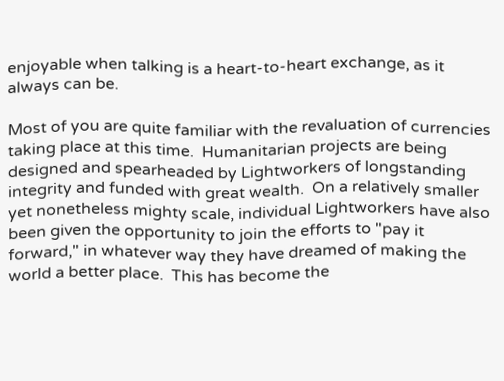enjoyable when talking is a heart-to-heart exchange, as it always can be.

Most of you are quite familiar with the revaluation of currencies taking place at this time.  Humanitarian projects are being designed and spearheaded by Lightworkers of longstanding integrity and funded with great wealth.  On a relatively smaller yet nonetheless mighty scale, individual Lightworkers have also been given the opportunity to join the efforts to "pay it forward," in whatever way they have dreamed of making the world a better place.  This has become the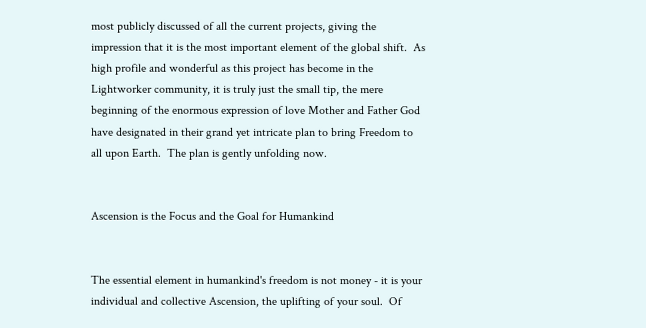most publicly discussed of all the current projects, giving the impression that it is the most important element of the global shift.  As high profile and wonderful as this project has become in the Lightworker community, it is truly just the small tip, the mere beginning of the enormous expression of love Mother and Father God have designated in their grand yet intricate plan to bring Freedom to all upon Earth.  The plan is gently unfolding now.


Ascension is the Focus and the Goal for Humankind


The essential element in humankind's freedom is not money - it is your individual and collective Ascension, the uplifting of your soul.  Of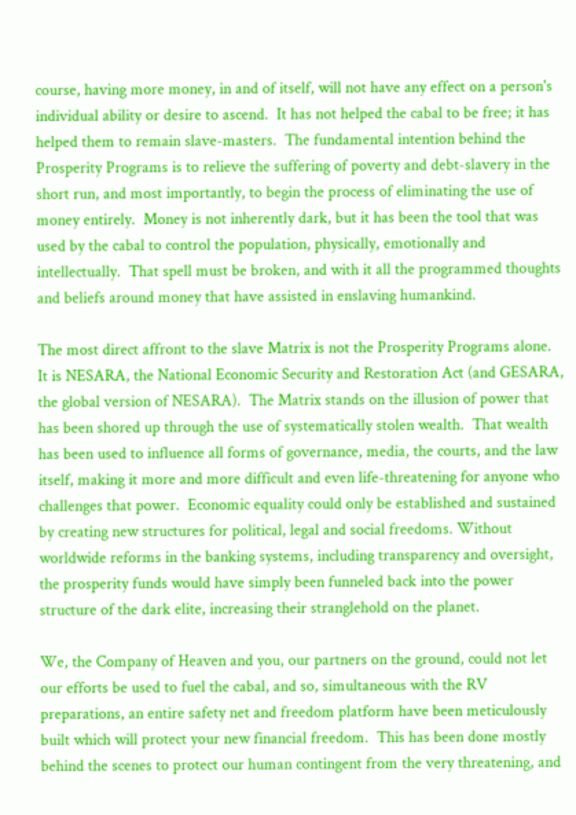course, having more money, in and of itself, will not have any effect on a person's individual ability or desire to ascend.  It has not helped the cabal to be free; it has helped them to remain slave-masters.  The fundamental intention behind the Prosperity Programs is to relieve the suffering of poverty and debt-slavery in the short run, and most importantly, to begin the process of eliminating the use of money entirely.  Money is not inherently dark, but it has been the tool that was used by the cabal to control the population, physically, emotionally and intellectually.  That spell must be broken, and with it all the programmed thoughts and beliefs around money that have assisted in enslaving humankind.

The most direct affront to the slave Matrix is not the Prosperity Programs alone.  It is NESARA, the National Economic Security and Restoration Act (and GESARA, the global version of NESARA).  The Matrix stands on the illusion of power that has been shored up through the use of systematically stolen wealth.  That wealth has been used to influence all forms of governance, media, the courts, and the law itself, making it more and more difficult and even life-threatening for anyone who challenges that power.  Economic equality could only be established and sustained by creating new structures for political, legal and social freedoms. Without worldwide reforms in the banking systems, including transparency and oversight, the prosperity funds would have simply been funneled back into the power structure of the dark elite, increasing their stranglehold on the planet.

We, the Company of Heaven and you, our partners on the ground, could not let our efforts be used to fuel the cabal, and so, simultaneous with the RV preparations, an entire safety net and freedom platform have been meticulously built which will protect your new financial freedom.  This has been done mostly behind the scenes to protect our human contingent from the very threatening, and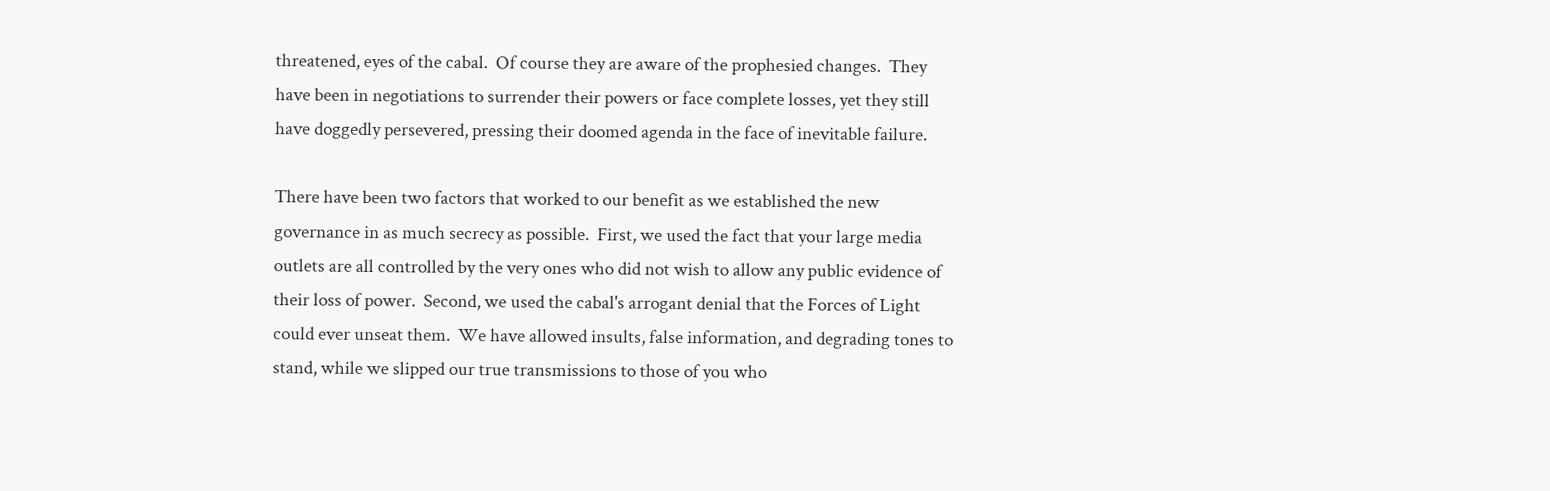threatened, eyes of the cabal.  Of course they are aware of the prophesied changes.  They have been in negotiations to surrender their powers or face complete losses, yet they still have doggedly persevered, pressing their doomed agenda in the face of inevitable failure.

There have been two factors that worked to our benefit as we established the new governance in as much secrecy as possible.  First, we used the fact that your large media outlets are all controlled by the very ones who did not wish to allow any public evidence of their loss of power.  Second, we used the cabal's arrogant denial that the Forces of Light could ever unseat them.  We have allowed insults, false information, and degrading tones to stand, while we slipped our true transmissions to those of you who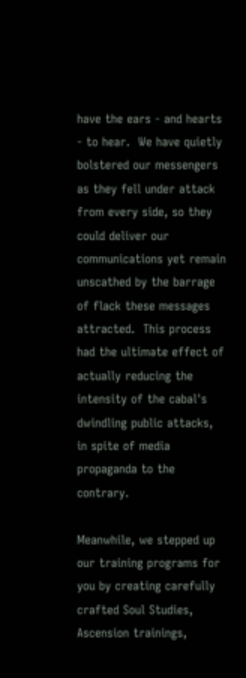have the ears - and hearts - to hear.  We have quietly bolstered our messengers as they fell under attack from every side, so they could deliver our communications yet remain unscathed by the barrage of flack these messages attracted.  This process had the ultimate effect of actually reducing the intensity of the cabal's dwindling public attacks, in spite of media propaganda to the contrary.

Meanwhile, we stepped up our training programs for you by creating carefully crafted Soul Studies, Ascension trainings,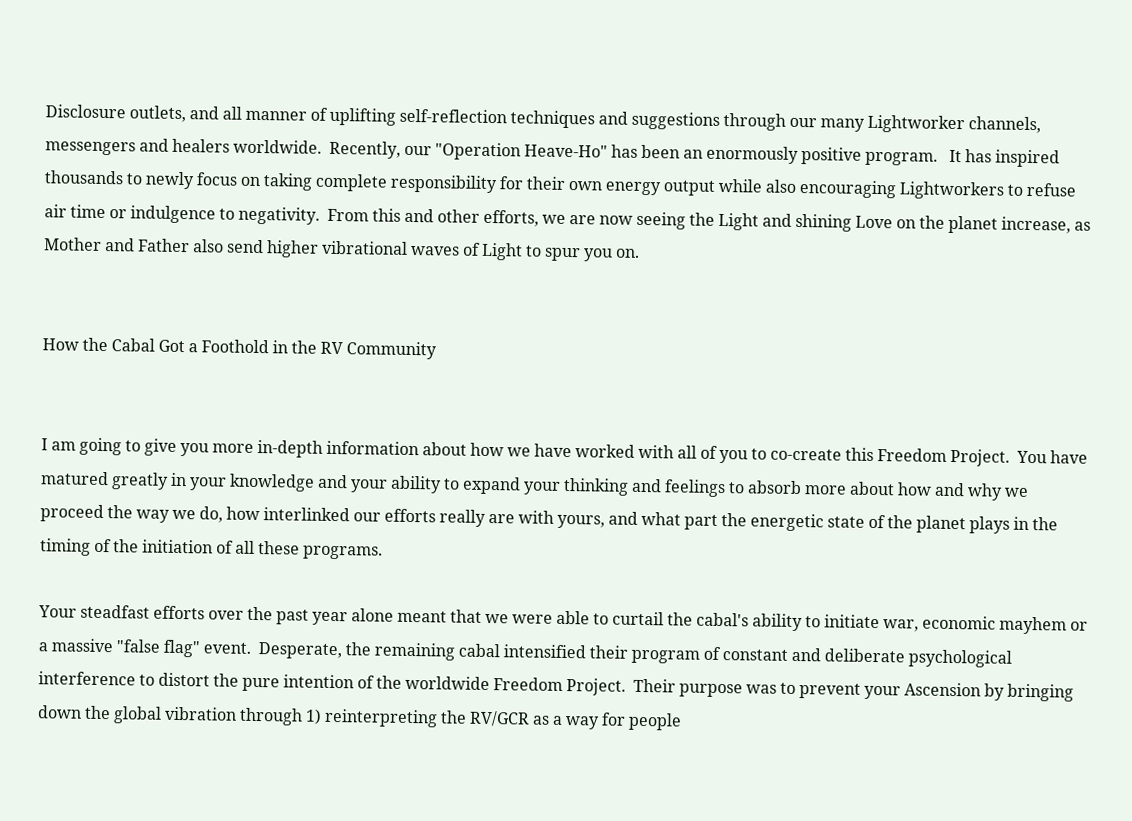Disclosure outlets, and all manner of uplifting self-reflection techniques and suggestions through our many Lightworker channels, messengers and healers worldwide.  Recently, our "Operation Heave-Ho" has been an enormously positive program.   It has inspired thousands to newly focus on taking complete responsibility for their own energy output while also encouraging Lightworkers to refuse air time or indulgence to negativity.  From this and other efforts, we are now seeing the Light and shining Love on the planet increase, as Mother and Father also send higher vibrational waves of Light to spur you on.


How the Cabal Got a Foothold in the RV Community


I am going to give you more in-depth information about how we have worked with all of you to co-create this Freedom Project.  You have matured greatly in your knowledge and your ability to expand your thinking and feelings to absorb more about how and why we proceed the way we do, how interlinked our efforts really are with yours, and what part the energetic state of the planet plays in the timing of the initiation of all these programs.

Your steadfast efforts over the past year alone meant that we were able to curtail the cabal's ability to initiate war, economic mayhem or a massive "false flag" event.  Desperate, the remaining cabal intensified their program of constant and deliberate psychological interference to distort the pure intention of the worldwide Freedom Project.  Their purpose was to prevent your Ascension by bringing down the global vibration through 1) reinterpreting the RV/GCR as a way for people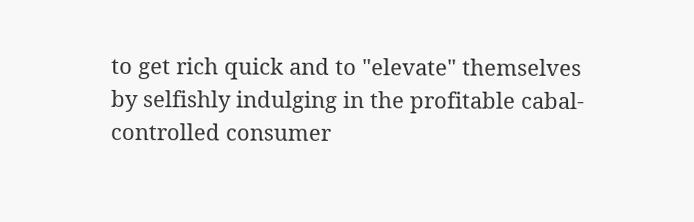to get rich quick and to "elevate" themselves by selfishly indulging in the profitable cabal-controlled consumer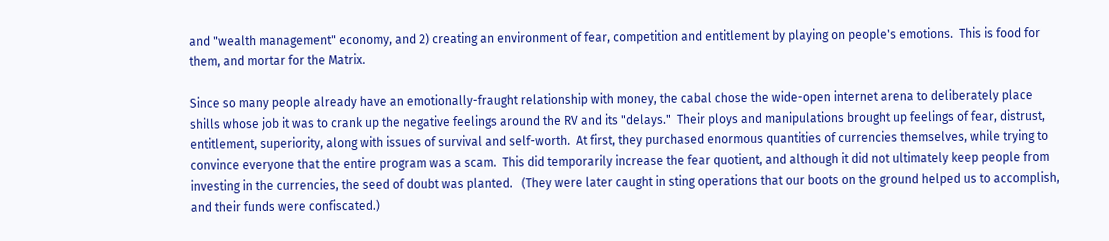and "wealth management" economy, and 2) creating an environment of fear, competition and entitlement by playing on people's emotions.  This is food for them, and mortar for the Matrix.

Since so many people already have an emotionally-fraught relationship with money, the cabal chose the wide-open internet arena to deliberately place shills whose job it was to crank up the negative feelings around the RV and its "delays."  Their ploys and manipulations brought up feelings of fear, distrust, entitlement, superiority, along with issues of survival and self-worth.  At first, they purchased enormous quantities of currencies themselves, while trying to convince everyone that the entire program was a scam.  This did temporarily increase the fear quotient, and although it did not ultimately keep people from investing in the currencies, the seed of doubt was planted.   (They were later caught in sting operations that our boots on the ground helped us to accomplish, and their funds were confiscated.)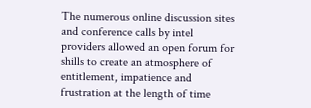The numerous online discussion sites and conference calls by intel providers allowed an open forum for shills to create an atmosphere of entitlement, impatience and frustration at the length of time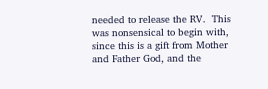needed to release the RV.  This was nonsensical to begin with, since this is a gift from Mother and Father God, and the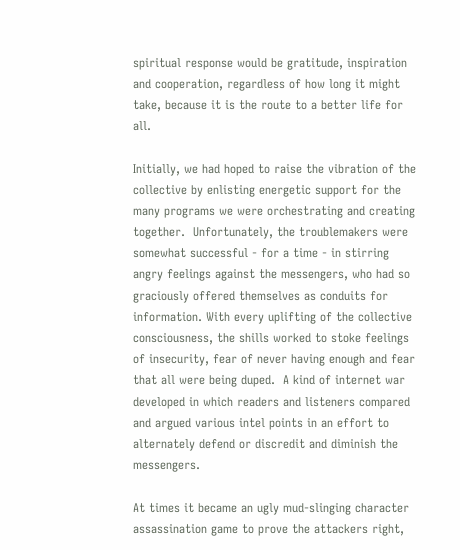spiritual response would be gratitude, inspiration and cooperation, regardless of how long it might take, because it is the route to a better life for all.

Initially, we had hoped to raise the vibration of the collective by enlisting energetic support for the many programs we were orchestrating and creating together.  Unfortunately, the troublemakers were somewhat successful - for a time - in stirring angry feelings against the messengers, who had so graciously offered themselves as conduits for information. With every uplifting of the collective consciousness, the shills worked to stoke feelings of insecurity, fear of never having enough and fear that all were being duped.  A kind of internet war developed in which readers and listeners compared and argued various intel points in an effort to alternately defend or discredit and diminish the messengers.

At times it became an ugly mud-slinging character assassination game to prove the attackers right,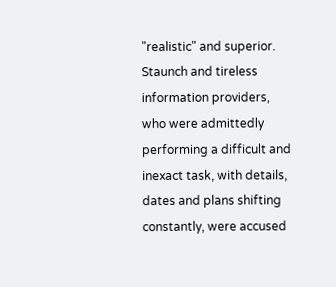"realistic" and superior.  Staunch and tireless information providers, who were admittedly performing a difficult and inexact task, with details, dates and plans shifting constantly, were accused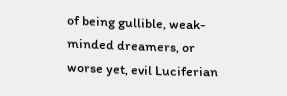of being gullible, weak-minded dreamers, or worse yet, evil Luciferian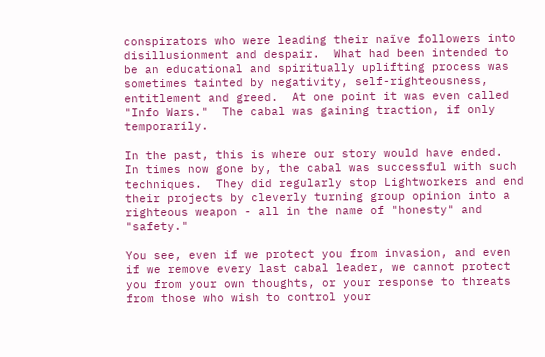conspirators who were leading their naïve followers into disillusionment and despair.  What had been intended to be an educational and spiritually uplifting process was sometimes tainted by negativity, self-righteousness, entitlement and greed.  At one point it was even called "Info Wars."  The cabal was gaining traction, if only temporarily.

In the past, this is where our story would have ended.  In times now gone by, the cabal was successful with such techniques.  They did regularly stop Lightworkers and end their projects by cleverly turning group opinion into a righteous weapon - all in the name of "honesty" and "safety."

You see, even if we protect you from invasion, and even if we remove every last cabal leader, we cannot protect you from your own thoughts, or your response to threats from those who wish to control your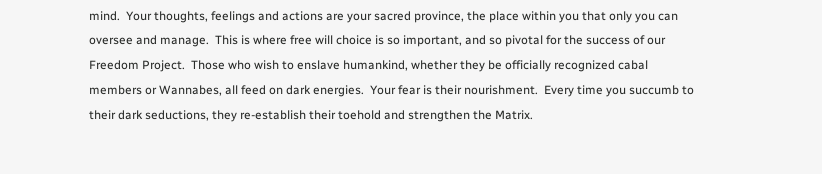mind.  Your thoughts, feelings and actions are your sacred province, the place within you that only you can oversee and manage.  This is where free will choice is so important, and so pivotal for the success of our Freedom Project.  Those who wish to enslave humankind, whether they be officially recognized cabal members or Wannabes, all feed on dark energies.  Your fear is their nourishment.  Every time you succumb to their dark seductions, they re-establish their toehold and strengthen the Matrix.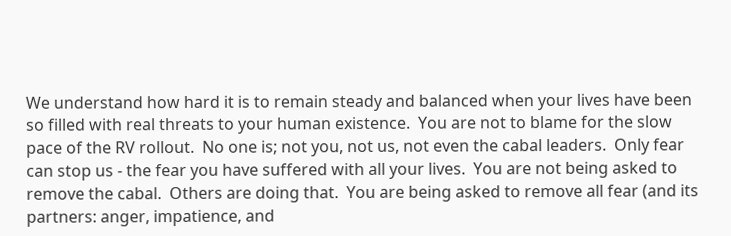We understand how hard it is to remain steady and balanced when your lives have been so filled with real threats to your human existence.  You are not to blame for the slow pace of the RV rollout.  No one is; not you, not us, not even the cabal leaders.  Only fear can stop us - the fear you have suffered with all your lives.  You are not being asked to remove the cabal.  Others are doing that.  You are being asked to remove all fear (and its partners: anger, impatience, and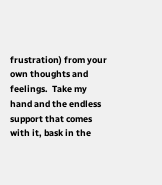frustration) from your own thoughts and feelings.  Take my hand and the endless support that comes with it, bask in the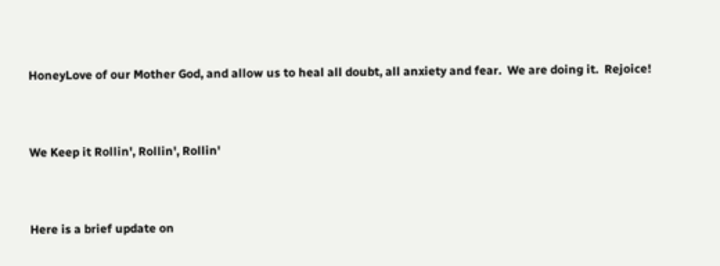HoneyLove of our Mother God, and allow us to heal all doubt, all anxiety and fear.  We are doing it.  Rejoice!


We Keep it Rollin', Rollin', Rollin'


Here is a brief update on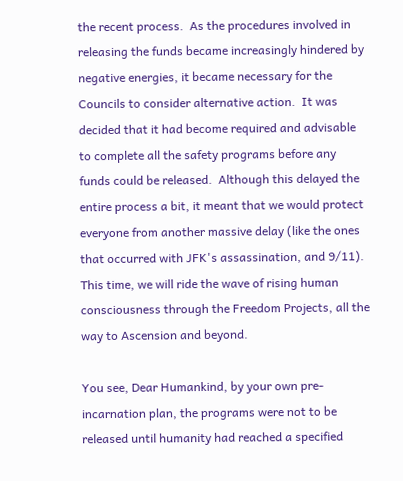the recent process.  As the procedures involved in releasing the funds became increasingly hindered by negative energies, it became necessary for the Councils to consider alternative action.  It was decided that it had become required and advisable to complete all the safety programs before any funds could be released.  Although this delayed the entire process a bit, it meant that we would protect everyone from another massive delay (like the ones that occurred with JFK's assassination, and 9/11).  This time, we will ride the wave of rising human consciousness through the Freedom Projects, all the way to Ascension and beyond.

You see, Dear Humankind, by your own pre-incarnation plan, the programs were not to be released until humanity had reached a specified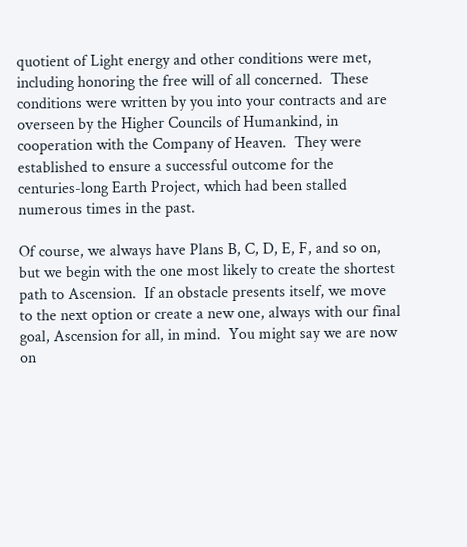quotient of Light energy and other conditions were met, including honoring the free will of all concerned.  These conditions were written by you into your contracts and are overseen by the Higher Councils of Humankind, in cooperation with the Company of Heaven.  They were established to ensure a successful outcome for the centuries-long Earth Project, which had been stalled numerous times in the past.

Of course, we always have Plans B, C, D, E, F, and so on, but we begin with the one most likely to create the shortest path to Ascension.  If an obstacle presents itself, we move to the next option or create a new one, always with our final goal, Ascension for all, in mind.  You might say we are now on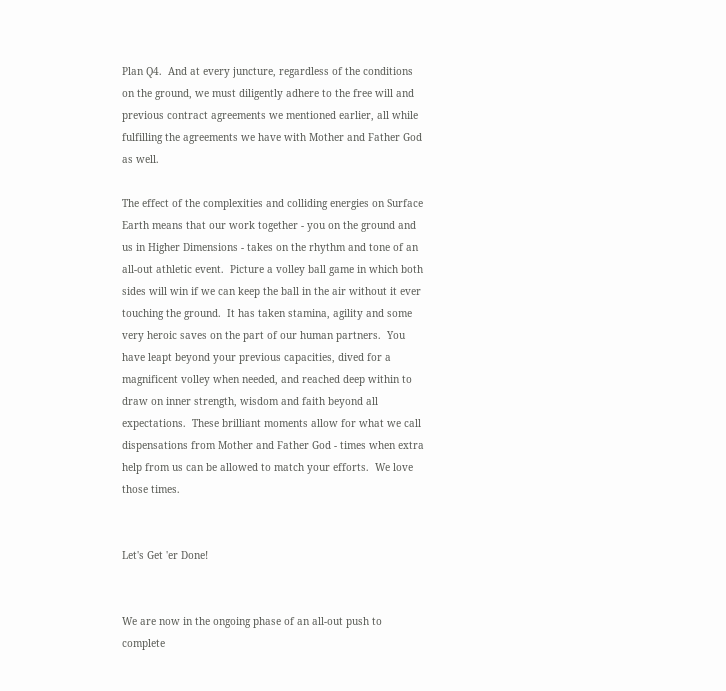Plan Q4.  And at every juncture, regardless of the conditions on the ground, we must diligently adhere to the free will and previous contract agreements we mentioned earlier, all while fulfilling the agreements we have with Mother and Father God as well.

The effect of the complexities and colliding energies on Surface Earth means that our work together - you on the ground and us in Higher Dimensions - takes on the rhythm and tone of an all-out athletic event.  Picture a volley ball game in which both sides will win if we can keep the ball in the air without it ever touching the ground.  It has taken stamina, agility and some very heroic saves on the part of our human partners.  You have leapt beyond your previous capacities, dived for a magnificent volley when needed, and reached deep within to draw on inner strength, wisdom and faith beyond all expectations.  These brilliant moments allow for what we call dispensations from Mother and Father God - times when extra help from us can be allowed to match your efforts.  We love those times.


Let's Get 'er Done!


We are now in the ongoing phase of an all-out push to complete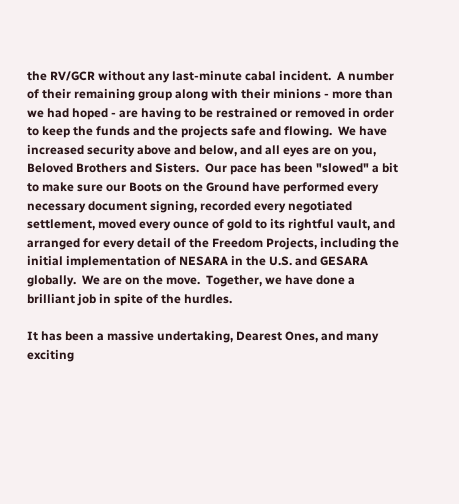the RV/GCR without any last-minute cabal incident.  A number of their remaining group along with their minions - more than we had hoped - are having to be restrained or removed in order to keep the funds and the projects safe and flowing.  We have increased security above and below, and all eyes are on you, Beloved Brothers and Sisters.  Our pace has been "slowed" a bit to make sure our Boots on the Ground have performed every necessary document signing, recorded every negotiated settlement, moved every ounce of gold to its rightful vault, and arranged for every detail of the Freedom Projects, including the initial implementation of NESARA in the U.S. and GESARA globally.  We are on the move.  Together, we have done a brilliant job in spite of the hurdles.

It has been a massive undertaking, Dearest Ones, and many exciting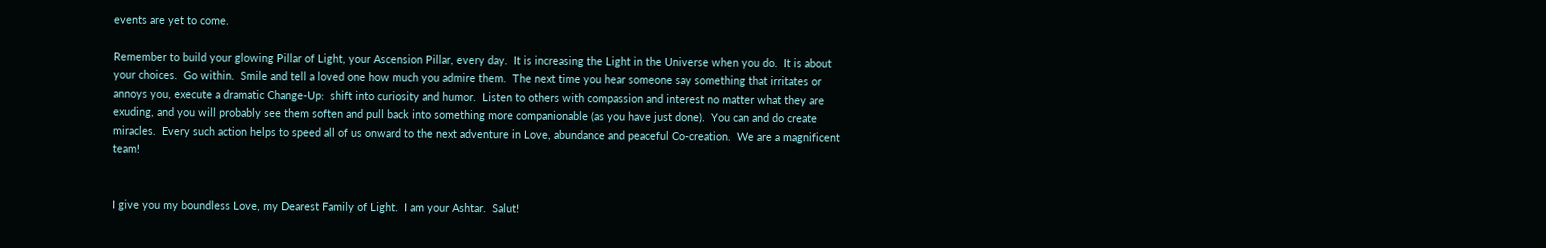events are yet to come.

Remember to build your glowing Pillar of Light, your Ascension Pillar, every day.  It is increasing the Light in the Universe when you do.  It is about your choices.  Go within.  Smile and tell a loved one how much you admire them.  The next time you hear someone say something that irritates or annoys you, execute a dramatic Change-Up:  shift into curiosity and humor.  Listen to others with compassion and interest no matter what they are exuding, and you will probably see them soften and pull back into something more companionable (as you have just done).  You can and do create miracles.  Every such action helps to speed all of us onward to the next adventure in Love, abundance and peaceful Co-creation.  We are a magnificent team!


I give you my boundless Love, my Dearest Family of Light.  I am your Ashtar.  Salut!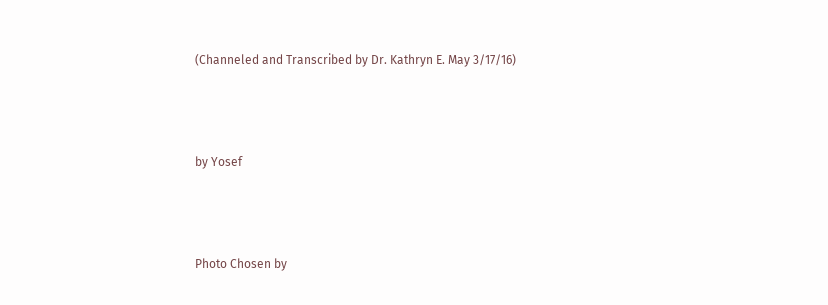(Channeled and Transcribed by Dr. Kathryn E. May 3/17/16)



by Yosef



Photo Chosen by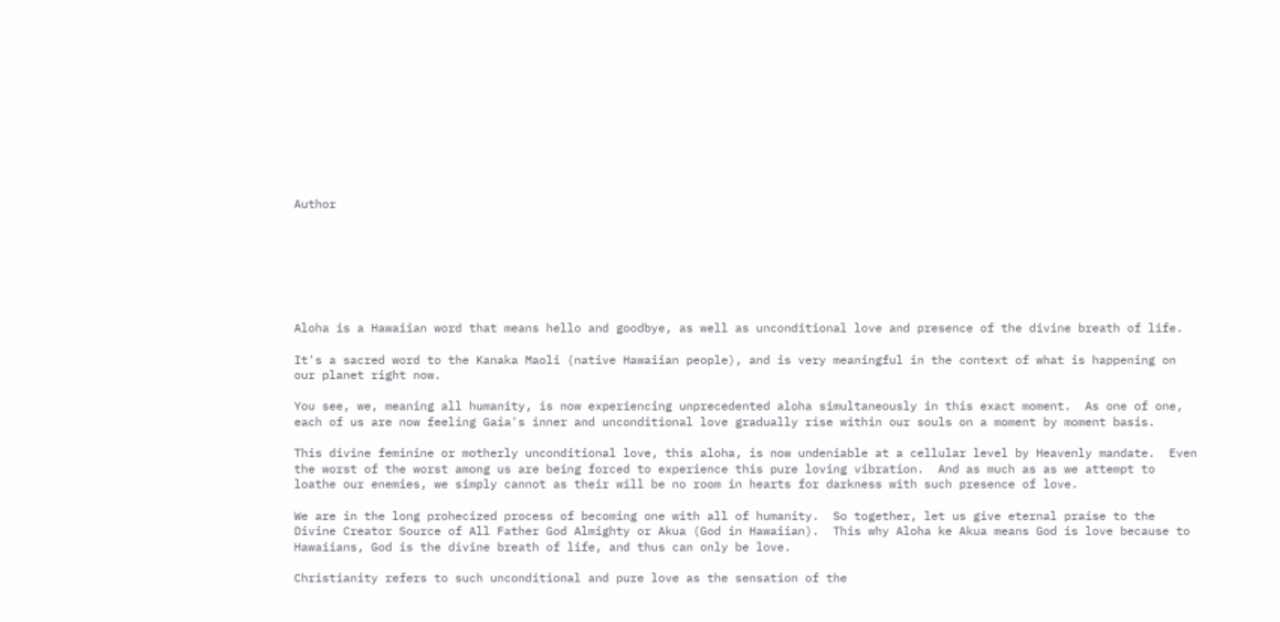Author







Aloha is a Hawaiian word that means hello and goodbye, as well as unconditional love and presence of the divine breath of life.

It's a sacred word to the Kanaka Maoli (native Hawaiian people), and is very meaningful in the context of what is happening on our planet right now.

You see, we, meaning all humanity, is now experiencing unprecedented aloha simultaneously in this exact moment.  As one of one, each of us are now feeling Gaia's inner and unconditional love gradually rise within our souls on a moment by moment basis.

This divine feminine or motherly unconditional love, this aloha, is now undeniable at a cellular level by Heavenly mandate.  Even the worst of the worst among us are being forced to experience this pure loving vibration.  And as much as as we attempt to loathe our enemies, we simply cannot as their will be no room in hearts for darkness with such presence of love.

We are in the long prohecized process of becoming one with all of humanity.  So together, let us give eternal praise to the Divine Creator Source of All Father God Almighty or Akua (God in Hawaiian).  This why Aloha ke Akua means God is love because to Hawaiians, God is the divine breath of life, and thus can only be love.

Christianity refers to such unconditional and pure love as the sensation of the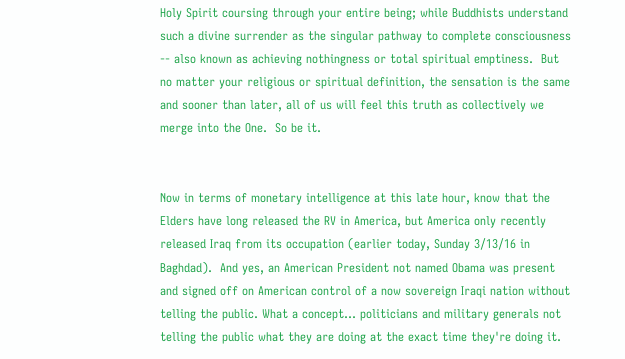Holy Spirit coursing through your entire being; while Buddhists understand such a divine surrender as the singular pathway to complete consciousness -- also known as achieving nothingness or total spiritual emptiness.  But no matter your religious or spiritual definition, the sensation is the same and sooner than later, all of us will feel this truth as collectively we merge into the One.  So be it.


Now in terms of monetary intelligence at this late hour, know that the Elders have long released the RV in America, but America only recently released Iraq from its occupation (earlier today, Sunday 3/13/16 in Baghdad).  And yes, an American President not named Obama was present and signed off on American control of a now sovereign Iraqi nation without telling the public. What a concept... politicians and military generals not telling the public what they are doing at the exact time they're doing it.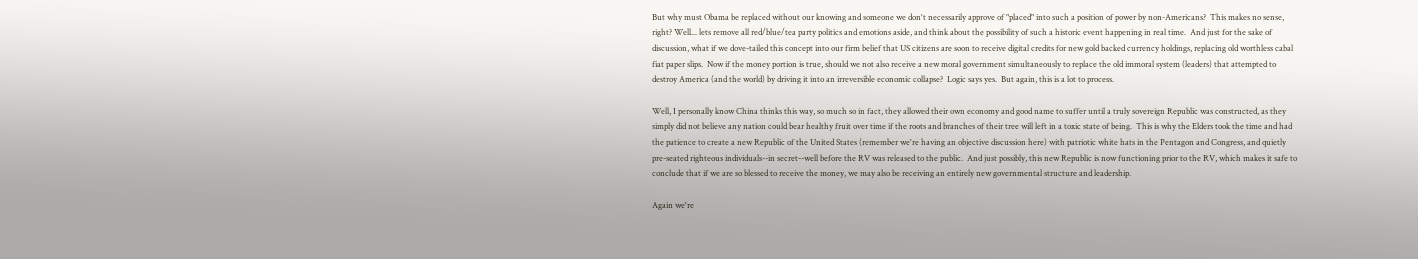But why must Obama be replaced without our knowing and someone we don't necessarily approve of "placed" into such a position of power by non-Americans?  This makes no sense, right? Well... lets remove all red/blue/tea party politics and emotions aside, and think about the possibility of such a historic event happening in real time.  And just for the sake of discussion, what if we dove-tailed this concept into our firm belief that US citizens are soon to receive digital credits for new gold backed currency holdings, replacing old worthless cabal fiat paper slips.  Now if the money portion is true, should we not also receive a new moral government simultaneously to replace the old immoral system (leaders) that attempted to destroy America (and the world) by driving it into an irreversible economic collapse?  Logic says yes.  But again, this is a lot to process.

Well, I personally know China thinks this way, so much so in fact, they allowed their own economy and good name to suffer until a truly sovereign Republic was constructed, as they simply did not believe any nation could bear healthy fruit over time if the roots and branches of their tree will left in a toxic state of being.  This is why the Elders took the time and had the patience to create a new Republic of the United States (remember we're having an objective discussion here) with patriotic white hats in the Pentagon and Congress, and quietly pre-seated righteous individuals--in secret--well before the RV was released to the public.  And just possibly, this new Republic is now functioning prior to the RV, which makes it safe to conclude that if we are so blessed to receive the money, we may also be receiving an entirely new governmental structure and leadership.

Again we're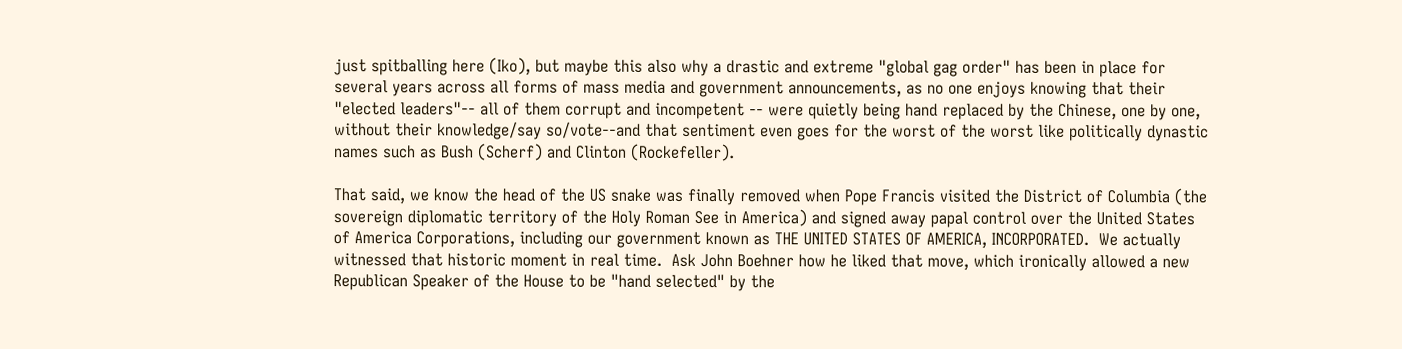just spitballing here (Iko), but maybe this also why a drastic and extreme "global gag order" has been in place for several years across all forms of mass media and government announcements, as no one enjoys knowing that their "elected leaders"-- all of them corrupt and incompetent -- were quietly being hand replaced by the Chinese, one by one, without their knowledge/say so/vote--and that sentiment even goes for the worst of the worst like politically dynastic names such as Bush (Scherf) and Clinton (Rockefeller).

That said, we know the head of the US snake was finally removed when Pope Francis visited the District of Columbia (the sovereign diplomatic territory of the Holy Roman See in America) and signed away papal control over the United States of America Corporations, including our government known as THE UNITED STATES OF AMERICA, INCORPORATED.  We actually witnessed that historic moment in real time.  Ask John Boehner how he liked that move, which ironically allowed a new Republican Speaker of the House to be "hand selected" by the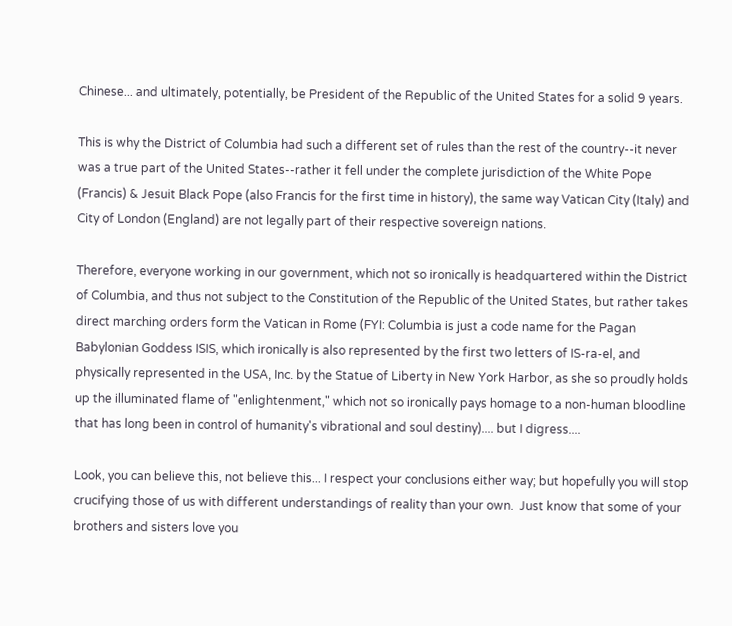Chinese... and ultimately, potentially, be President of the Republic of the United States for a solid 9 years.

This is why the District of Columbia had such a different set of rules than the rest of the country--it never was a true part of the United States--rather it fell under the complete jurisdiction of the White Pope (Francis) & Jesuit Black Pope (also Francis for the first time in history), the same way Vatican City (Italy) and City of London (England) are not legally part of their respective sovereign nations.

Therefore, everyone working in our government, which not so ironically is headquartered within the District of Columbia, and thus not subject to the Constitution of the Republic of the United States, but rather takes direct marching orders form the Vatican in Rome (FYI: Columbia is just a code name for the Pagan Babylonian Goddess ISIS, which ironically is also represented by the first two letters of IS-ra-el, and physically represented in the USA, Inc. by the Statue of Liberty in New York Harbor, as she so proudly holds up the illuminated flame of "enlightenment," which not so ironically pays homage to a non-human bloodline that has long been in control of humanity's vibrational and soul destiny).... but I digress....

Look, you can believe this, not believe this... I respect your conclusions either way; but hopefully you will stop crucifying those of us with different understandings of reality than your own.  Just know that some of your brothers and sisters love you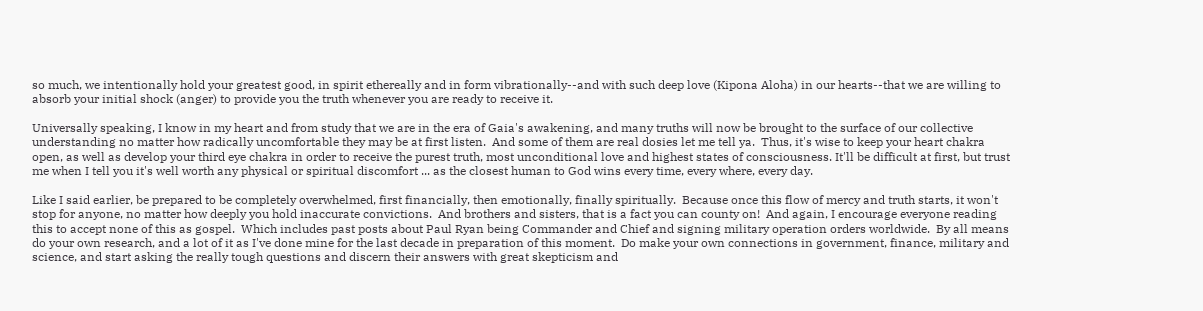so much, we intentionally hold your greatest good, in spirit ethereally and in form vibrationally--and with such deep love (Kipona Aloha) in our hearts--that we are willing to absorb your initial shock (anger) to provide you the truth whenever you are ready to receive it.

Universally speaking, I know in my heart and from study that we are in the era of Gaia's awakening, and many truths will now be brought to the surface of our collective understanding no matter how radically uncomfortable they may be at first listen.  And some of them are real dosies let me tell ya.  Thus, it's wise to keep your heart chakra open, as well as develop your third eye chakra in order to receive the purest truth, most unconditional love and highest states of consciousness. It'll be difficult at first, but trust me when I tell you it's well worth any physical or spiritual discomfort ... as the closest human to God wins every time, every where, every day.

Like I said earlier, be prepared to be completely overwhelmed, first financially, then emotionally, finally spiritually.  Because once this flow of mercy and truth starts, it won't stop for anyone, no matter how deeply you hold inaccurate convictions.  And brothers and sisters, that is a fact you can county on!  And again, I encourage everyone reading this to accept none of this as gospel.  Which includes past posts about Paul Ryan being Commander and Chief and signing military operation orders worldwide.  By all means do your own research, and a lot of it as I've done mine for the last decade in preparation of this moment.  Do make your own connections in government, finance, military and science, and start asking the really tough questions and discern their answers with great skepticism and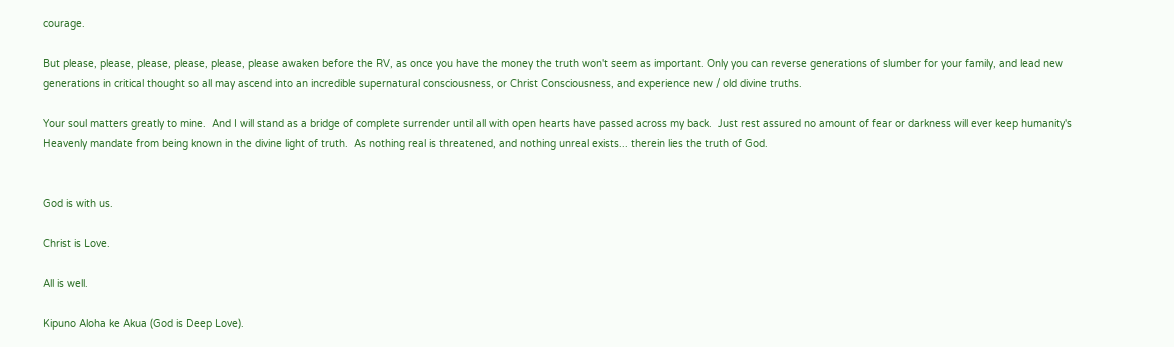courage.

But please, please, please, please, please, please awaken before the RV, as once you have the money the truth won't seem as important. Only you can reverse generations of slumber for your family, and lead new generations in critical thought so all may ascend into an incredible supernatural consciousness, or Christ Consciousness, and experience new / old divine truths.

Your soul matters greatly to mine.  And I will stand as a bridge of complete surrender until all with open hearts have passed across my back.  Just rest assured no amount of fear or darkness will ever keep humanity's Heavenly mandate from being known in the divine light of truth.  As nothing real is threatened, and nothing unreal exists... therein lies the truth of God.


God is with us.

Christ is Love.

All is well.

Kipuno Aloha ke Akua (God is Deep Love).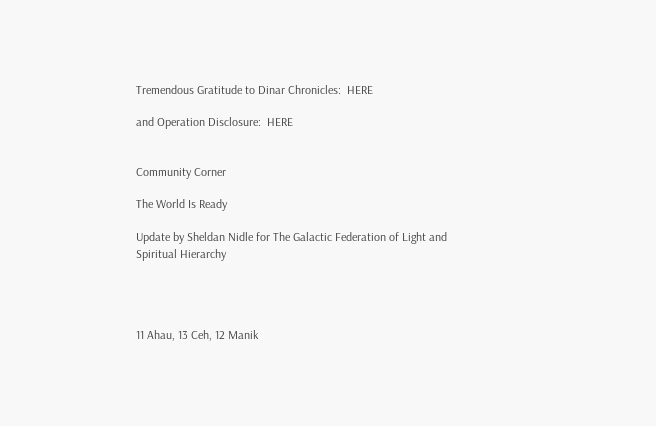Tremendous Gratitude to Dinar Chronicles:  HERE

and Operation Disclosure:  HERE


Community Corner

The World Is Ready

Update by Sheldan Nidle for The Galactic Federation of Light and Spiritual Hierarchy




11 Ahau, 13 Ceh, 12 Manik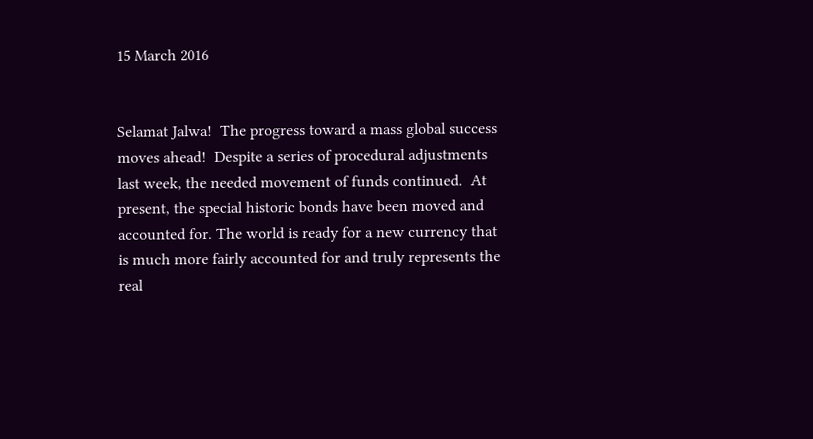15 March 2016


Selamat Jalwa!  The progress toward a mass global success moves ahead!  Despite a series of procedural adjustments last week, the needed movement of funds continued.  At present, the special historic bonds have been moved and accounted for. The world is ready for a new currency that is much more fairly accounted for and truly represents the real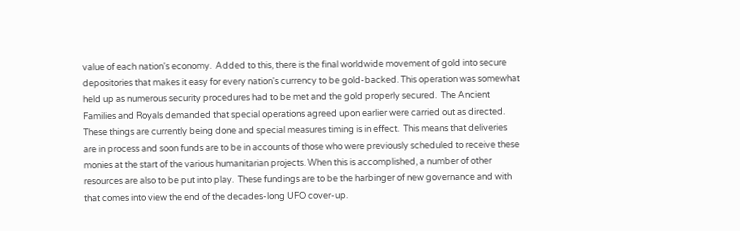value of each nation's economy.  Added to this, there is the final worldwide movement of gold into secure depositories that makes it easy for every nation's currency to be gold-backed. This operation was somewhat held up as numerous security procedures had to be met and the gold properly secured.  The Ancient Families and Royals demanded that special operations agreed upon earlier were carried out as directed.  These things are currently being done and special measures timing is in effect.  This means that deliveries are in process and soon funds are to be in accounts of those who were previously scheduled to receive these monies at the start of the various humanitarian projects. When this is accomplished, a number of other resources are also to be put into play.  These fundings are to be the harbinger of new governance and with that comes into view the end of the decades-long UFO cover-up.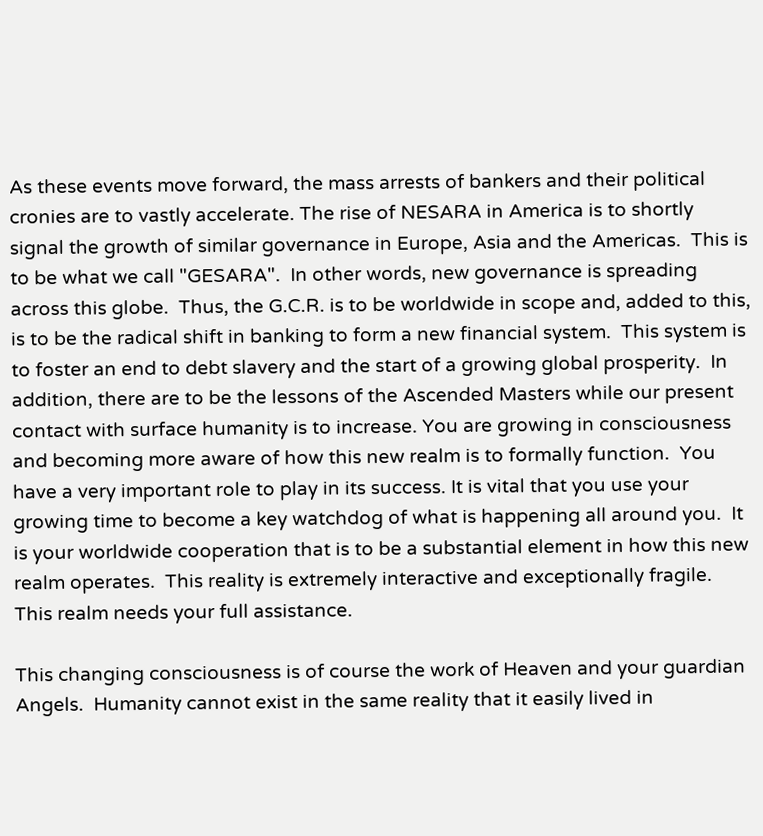As these events move forward, the mass arrests of bankers and their political cronies are to vastly accelerate. The rise of NESARA in America is to shortly signal the growth of similar governance in Europe, Asia and the Americas.  This is to be what we call "GESARA".  In other words, new governance is spreading across this globe.  Thus, the G.C.R. is to be worldwide in scope and, added to this, is to be the radical shift in banking to form a new financial system.  This system is to foster an end to debt slavery and the start of a growing global prosperity.  In addition, there are to be the lessons of the Ascended Masters while our present contact with surface humanity is to increase. You are growing in consciousness and becoming more aware of how this new realm is to formally function.  You have a very important role to play in its success. It is vital that you use your growing time to become a key watchdog of what is happening all around you.  It is your worldwide cooperation that is to be a substantial element in how this new realm operates.  This reality is extremely interactive and exceptionally fragile.  This realm needs your full assistance.

This changing consciousness is of course the work of Heaven and your guardian Angels.  Humanity cannot exist in the same reality that it easily lived in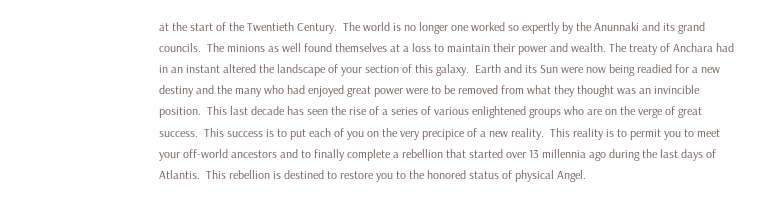at the start of the Twentieth Century.  The world is no longer one worked so expertly by the Anunnaki and its grand councils.  The minions as well found themselves at a loss to maintain their power and wealth. The treaty of Anchara had in an instant altered the landscape of your section of this galaxy.  Earth and its Sun were now being readied for a new destiny and the many who had enjoyed great power were to be removed from what they thought was an invincible position.  This last decade has seen the rise of a series of various enlightened groups who are on the verge of great success.  This success is to put each of you on the very precipice of a new reality.  This reality is to permit you to meet your off-world ancestors and to finally complete a rebellion that started over 13 millennia ago during the last days of Atlantis.  This rebellion is destined to restore you to the honored status of physical Angel.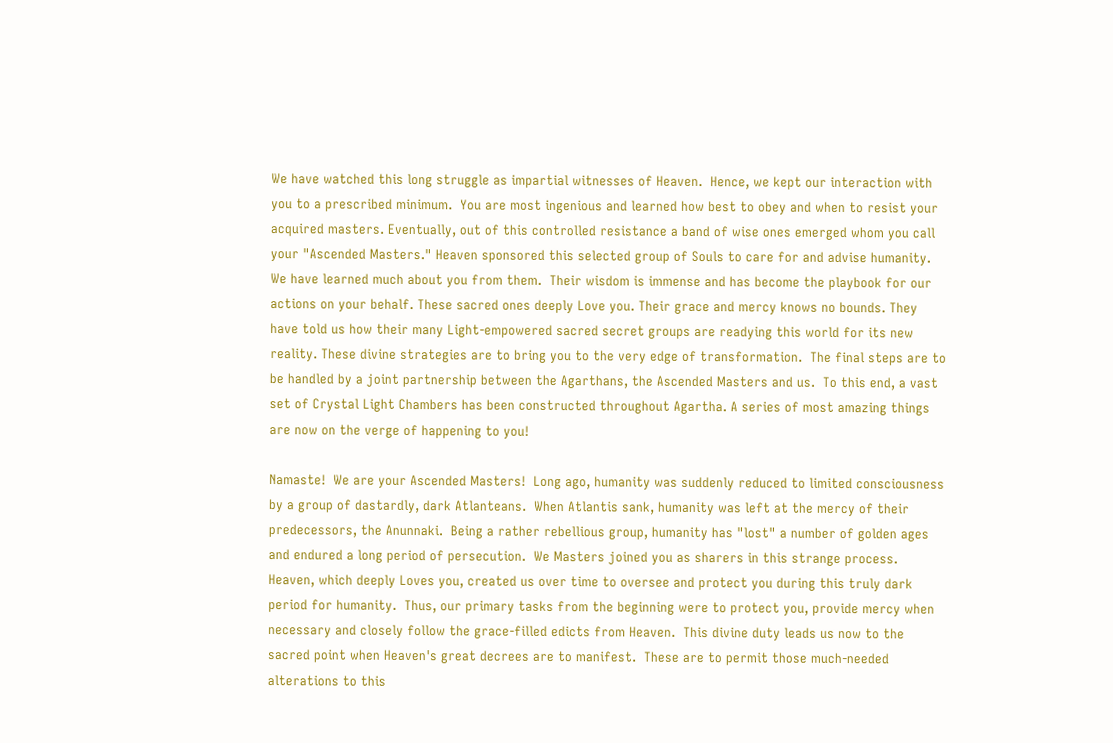We have watched this long struggle as impartial witnesses of Heaven.  Hence, we kept our interaction with you to a prescribed minimum.  You are most ingenious and learned how best to obey and when to resist your acquired masters. Eventually, out of this controlled resistance a band of wise ones emerged whom you call your "Ascended Masters." Heaven sponsored this selected group of Souls to care for and advise humanity.  We have learned much about you from them.  Their wisdom is immense and has become the playbook for our actions on your behalf. These sacred ones deeply Love you. Their grace and mercy knows no bounds. They have told us how their many Light-empowered sacred secret groups are readying this world for its new reality. These divine strategies are to bring you to the very edge of transformation.  The final steps are to be handled by a joint partnership between the Agarthans, the Ascended Masters and us.  To this end, a vast set of Crystal Light Chambers has been constructed throughout Agartha. A series of most amazing things are now on the verge of happening to you!

Namaste!  We are your Ascended Masters!  Long ago, humanity was suddenly reduced to limited consciousness by a group of dastardly, dark Atlanteans.  When Atlantis sank, humanity was left at the mercy of their predecessors, the Anunnaki.  Being a rather rebellious group, humanity has "lost" a number of golden ages and endured a long period of persecution.  We Masters joined you as sharers in this strange process.  Heaven, which deeply Loves you, created us over time to oversee and protect you during this truly dark period for humanity.  Thus, our primary tasks from the beginning were to protect you, provide mercy when necessary and closely follow the grace-filled edicts from Heaven.  This divine duty leads us now to the sacred point when Heaven's great decrees are to manifest.  These are to permit those much-needed alterations to this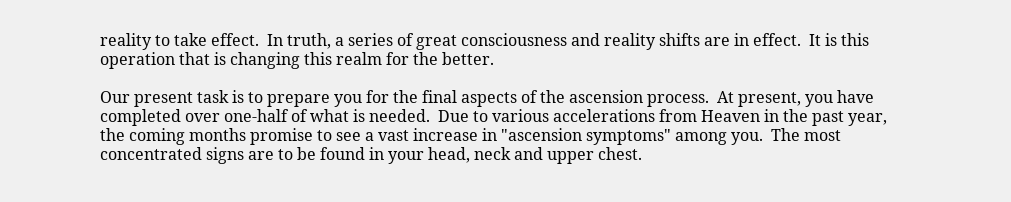reality to take effect.  In truth, a series of great consciousness and reality shifts are in effect.  It is this operation that is changing this realm for the better.

Our present task is to prepare you for the final aspects of the ascension process.  At present, you have completed over one-half of what is needed.  Due to various accelerations from Heaven in the past year, the coming months promise to see a vast increase in "ascension symptoms" among you.  The most concentrated signs are to be found in your head, neck and upper chest.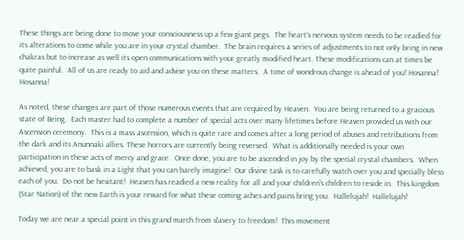These things are being done to move your consciousness up a few giant pegs.  The heart's nervous system needs to be readied for its alterations to come while you are in your crystal chamber.  The brain requires a series of adjustments to not only bring in new chakras but to increase as well its open communications with your greatly modified heart. These modifications can at times be quite painful.  All of us are ready to aid and advise you on these matters.  A time of wondrous change is ahead of you! Hosanna! Hosanna!

As noted, these changes are part of those numerous events that are required by Heaven.  You are being returned to a gracious state of Being.  Each master had to complete a number of special acts over many lifetimes before Heaven provided us with our Ascension ceremony.  This is a mass ascension, which is quite rare and comes after a long period of abuses and retributions from the dark and its Anunnaki allies. These horrors are currently being reversed.  What is additionally needed is your own participation in these acts of mercy and grace.  Once done, you are to be ascended in joy by the special crystal chambers.  When achieved, you are to bask in a Light that you can barely imagine!  Our divine task is to carefully watch over you and specially bless each of you.  Do not be hesitant!  Heaven has readied a new reality for all and your children's children to reside in.  This kingdom (Star Nation) of the new Earth is your reward for what these coming aches and pains bring you.  Hallelujah!  Hallelujah!

Today we are near a special point in this grand march from slavery to freedom!  This movement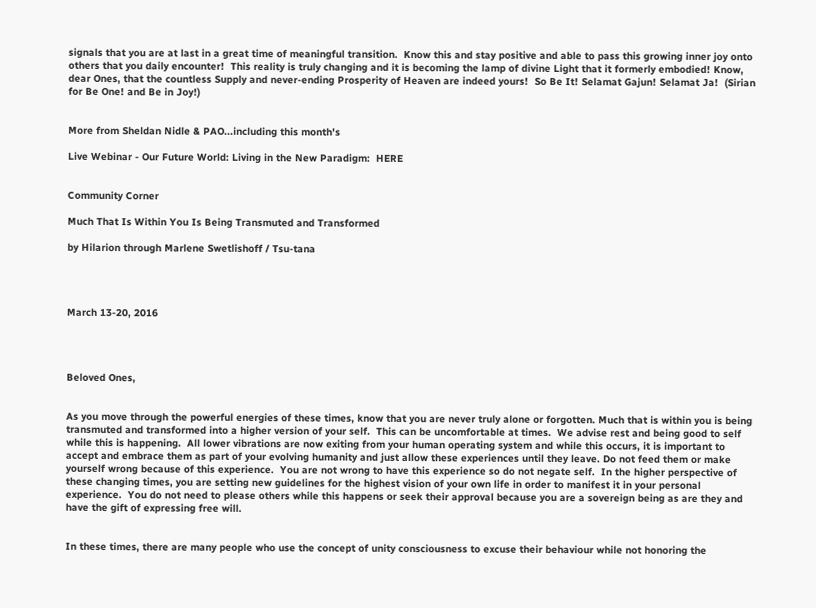signals that you are at last in a great time of meaningful transition.  Know this and stay positive and able to pass this growing inner joy onto others that you daily encounter!  This reality is truly changing and it is becoming the lamp of divine Light that it formerly embodied! Know, dear Ones, that the countless Supply and never-ending Prosperity of Heaven are indeed yours!  So Be It! Selamat Gajun! Selamat Ja!  (Sirian for Be One! and Be in Joy!)


More from Sheldan Nidle & PAO...including this month's

Live Webinar - Our Future World: Living in the New Paradigm:  HERE


Community Corner

Much That Is Within You Is Being Transmuted and Transformed

by Hilarion through Marlene Swetlishoff / Tsu-tana




March 13-20, 2016




Beloved Ones,


As you move through the powerful energies of these times, know that you are never truly alone or forgotten. Much that is within you is being transmuted and transformed into a higher version of your self.  This can be uncomfortable at times.  We advise rest and being good to self while this is happening.  All lower vibrations are now exiting from your human operating system and while this occurs, it is important to accept and embrace them as part of your evolving humanity and just allow these experiences until they leave. Do not feed them or make yourself wrong because of this experience.  You are not wrong to have this experience so do not negate self.  In the higher perspective of these changing times, you are setting new guidelines for the highest vision of your own life in order to manifest it in your personal experience.  You do not need to please others while this happens or seek their approval because you are a sovereign being as are they and have the gift of expressing free will.


In these times, there are many people who use the concept of unity consciousness to excuse their behaviour while not honoring the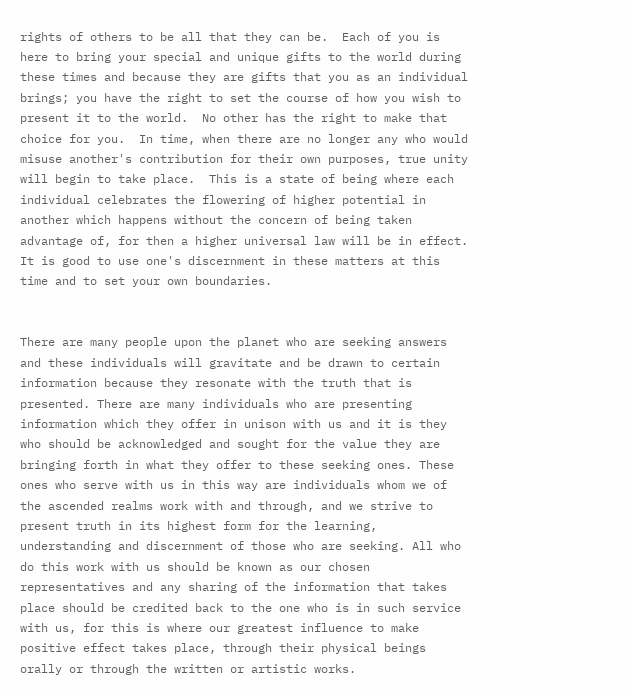rights of others to be all that they can be.  Each of you is here to bring your special and unique gifts to the world during these times and because they are gifts that you as an individual brings; you have the right to set the course of how you wish to present it to the world.  No other has the right to make that choice for you.  In time, when there are no longer any who would misuse another's contribution for their own purposes, true unity will begin to take place.  This is a state of being where each individual celebrates the flowering of higher potential in another which happens without the concern of being taken advantage of, for then a higher universal law will be in effect.  It is good to use one's discernment in these matters at this time and to set your own boundaries.


There are many people upon the planet who are seeking answers and these individuals will gravitate and be drawn to certain information because they resonate with the truth that is presented. There are many individuals who are presenting information which they offer in unison with us and it is they who should be acknowledged and sought for the value they are bringing forth in what they offer to these seeking ones. These ones who serve with us in this way are individuals whom we of the ascended realms work with and through, and we strive to present truth in its highest form for the learning, understanding and discernment of those who are seeking. All who do this work with us should be known as our chosen representatives and any sharing of the information that takes place should be credited back to the one who is in such service with us, for this is where our greatest influence to make positive effect takes place, through their physical beings orally or through the written or artistic works.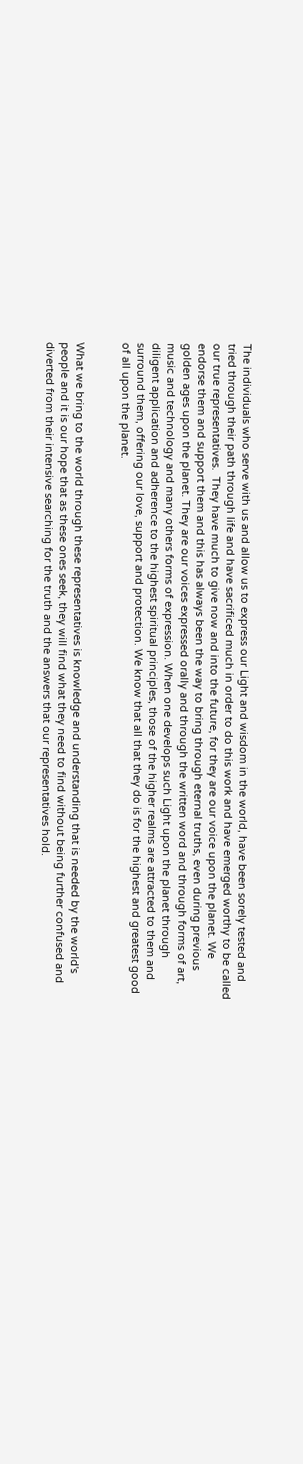The individuals who serve with us and allow us to express our Light and wisdom in the world, have been sorely tested and tried through their path through life and have sacrificed much in order to do this work and have emerged worthy to be called our true representatives.  They have much to give now and into the future, for they are our voice upon the planet. We endorse them and support them and this has always been the way to bring through eternal truths, even during previous golden ages upon the planet. They are our voices expressed orally and through the written word and through forms of art, music and technology and many others forms of expression. When one develops such Light upon the planet through diligent application and adherence to the highest spiritual principles, those of the higher realms are attracted to them and surround them, offering our love, support and protection. We know that all that they do is for the highest and greatest good of all upon the planet.


What we bring to the world through these representatives is knowledge and understanding that is needed by the world's people and it is our hope that as these ones seek, they will find what they need to find without being further confused and diverted from their intensive searching for the truth and the answers that our representatives hold.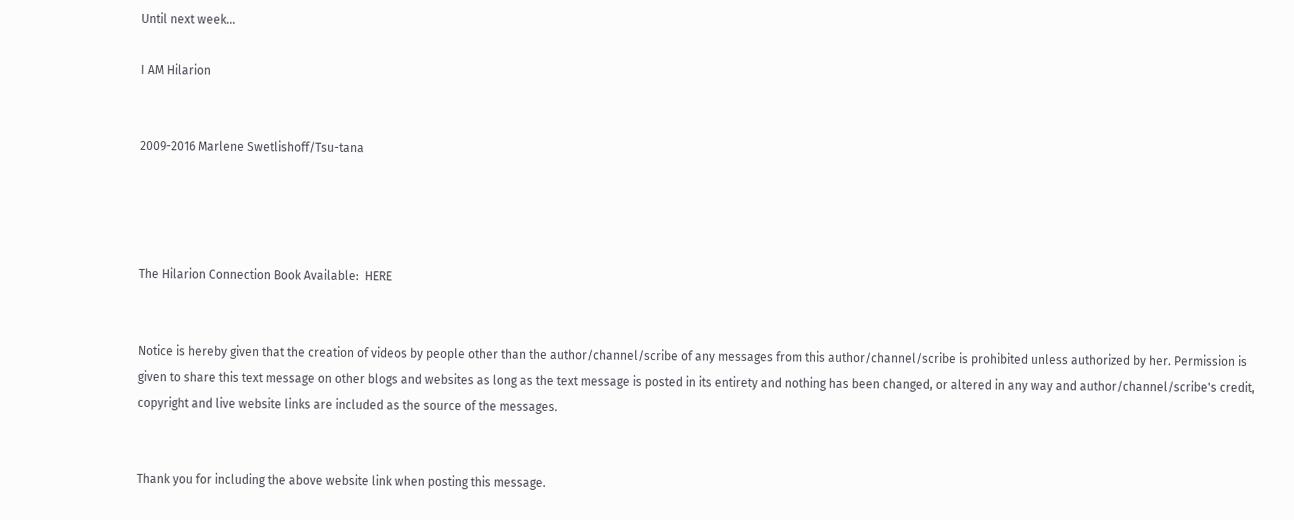Until next week...

I AM Hilarion


2009-2016 Marlene Swetlishoff/Tsu-tana




The Hilarion Connection Book Available:  HERE


Notice is hereby given that the creation of videos by people other than the author/channel/scribe of any messages from this author/channel/scribe is prohibited unless authorized by her. Permission is given to share this text message on other blogs and websites as long as the text message is posted in its entirety and nothing has been changed, or altered in any way and author/channel/scribe's credit, copyright and live website links are included as the source of the messages.


Thank you for including the above website link when posting this message.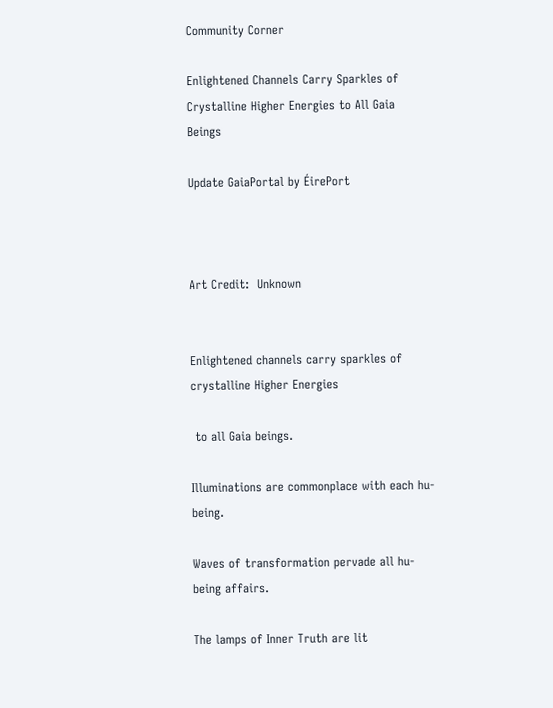Community Corner

Enlightened Channels Carry Sparkles of Crystalline Higher Energies to All Gaia Beings

Update GaiaPortal by ÉirePort



Art Credit:  Unknown


Enlightened channels carry sparkles of crystalline Higher Energies

 to all Gaia beings.

Illuminations are commonplace with each hu-being.

Waves of transformation pervade all hu-being affairs.

The lamps of Inner Truth are lit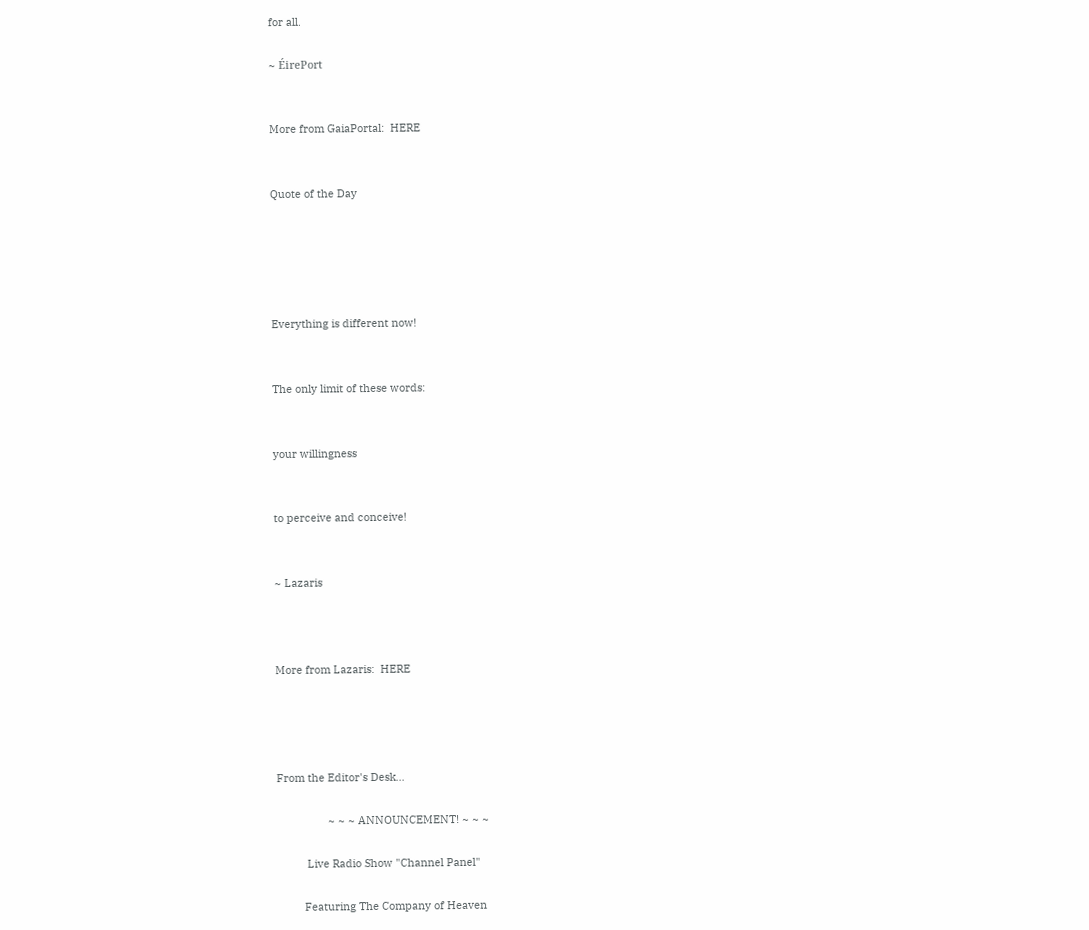for all.

~ ÉirePort


More from GaiaPortal:  HERE


Quote of the Day





Everything is different now!


The only limit of these words:


your willingness


to perceive and conceive!


~ Lazaris



More from Lazaris:  HERE




From the Editor's Desk...

                 ~ ~ ~ ANNOUNCEMENT! ~ ~ ~

          Live Radio Show "Channel Panel"

         Featuring The Company of Heaven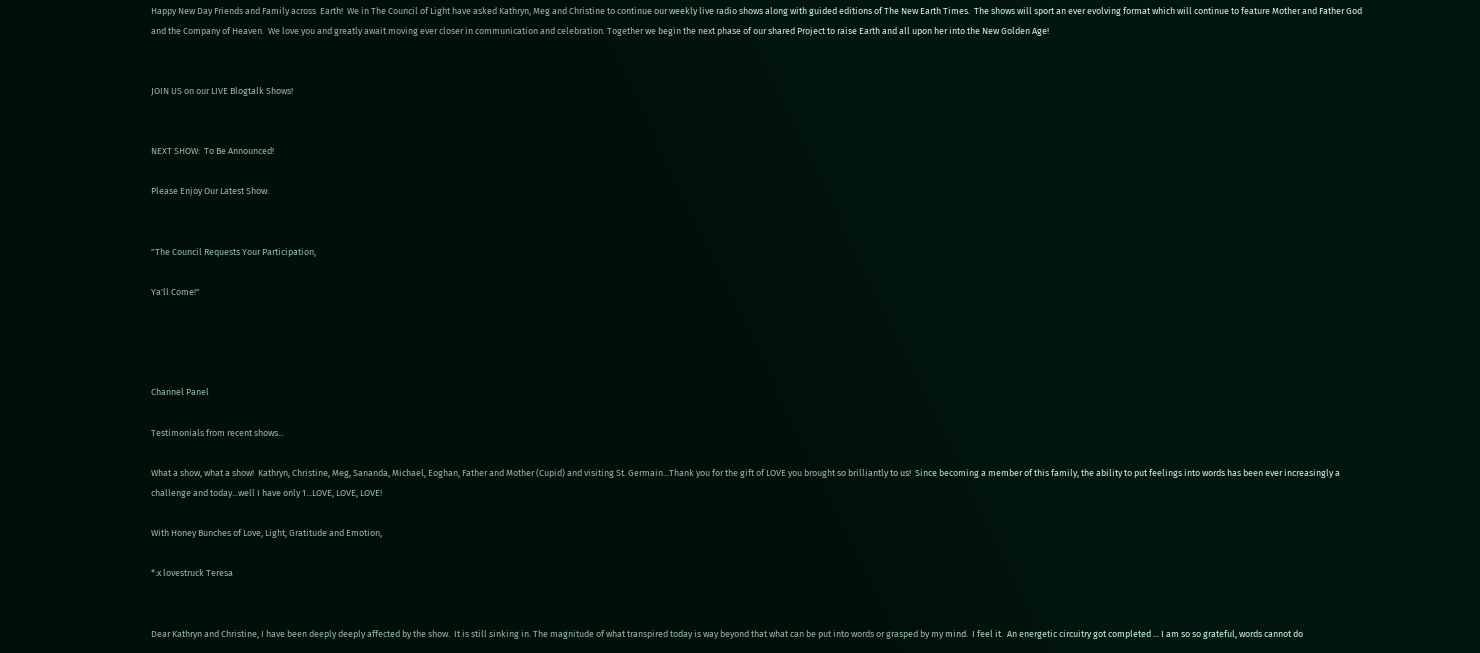Happy New Day Friends and Family across  Earth!  We in The Council of Light have asked Kathryn, Meg and Christine to continue our weekly live radio shows along with guided editions of The New Earth Times.  The shows will sport an ever evolving format which will continue to feature Mother and Father God and the Company of Heaven.  We love you and greatly await moving ever closer in communication and celebration. Together we begin the next phase of our shared Project to raise Earth and all upon her into the New Golden Age!


JOIN US on our LIVE Blogtalk Shows!


NEXT SHOW:  To Be Announced!

Please Enjoy Our Latest Show:


"The Council Requests Your Participation,

Ya'll Come!"




Channel Panel

Testimonials from recent shows...

What a show, what a show!  Kathryn, Christine, Meg, Sananda, Michael, Eoghan, Father and Mother (Cupid) and visiting St. Germain...Thank you for the gift of LOVE you brought so brilliantly to us!  Since becoming a member of this family, the ability to put feelings into words has been ever increasingly a challenge and today...well I have only 1...LOVE, LOVE, LOVE!

With Honey Bunches of Love, Light, Gratitude and Emotion,

*:x lovestruck Teresa


Dear Kathryn and Christine, I have been deeply deeply affected by the show.  It is still sinking in. The magnitude of what transpired today is way beyond that what can be put into words or grasped by my mind.  I feel it.  An energetic circuitry got completed ... I am so so grateful, words cannot do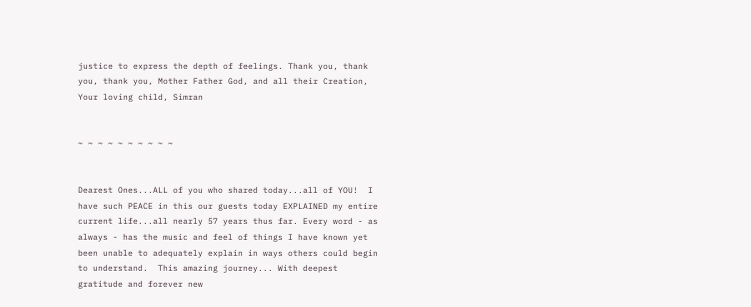justice to express the depth of feelings. Thank you, thank you, thank you, Mother Father God, and all their Creation, Your loving child, Simran


~ ~ ~ ~ ~ ~ ~ ~ ~ ~


Dearest Ones...ALL of you who shared today...all of YOU!  I have such PEACE in this our guests today EXPLAINED my entire current life...all nearly 57 years thus far. Every word - as always - has the music and feel of things I have known yet been unable to adequately explain in ways others could begin to understand.  This amazing journey... With deepest gratitude and forever new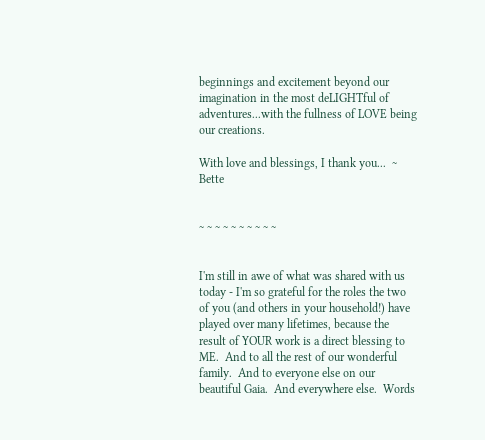beginnings and excitement beyond our imagination in the most deLIGHTful of adventures...with the fullness of LOVE being our creations.

With love and blessings, I thank you...  ~ Bette


~ ~ ~ ~ ~ ~ ~ ~ ~ ~


I'm still in awe of what was shared with us today - I'm so grateful for the roles the two of you (and others in your household!) have played over many lifetimes, because the result of YOUR work is a direct blessing to ME.  And to all the rest of our wonderful family.  And to everyone else on our beautiful Gaia.  And everywhere else.  Words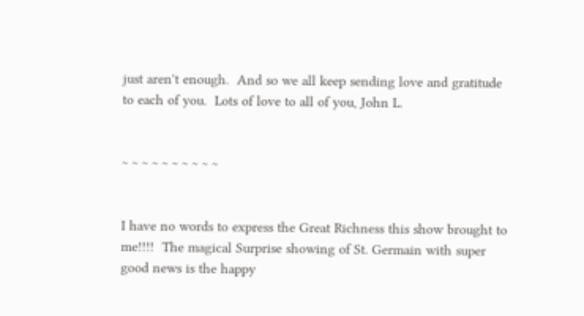just aren't enough.  And so we all keep sending love and gratitude to each of you.  Lots of love to all of you, John L.


~ ~ ~ ~ ~ ~ ~ ~ ~ ~


I have no words to express the Great Richness this show brought to me!!!!  The magical Surprise showing of St. Germain with super good news is the happy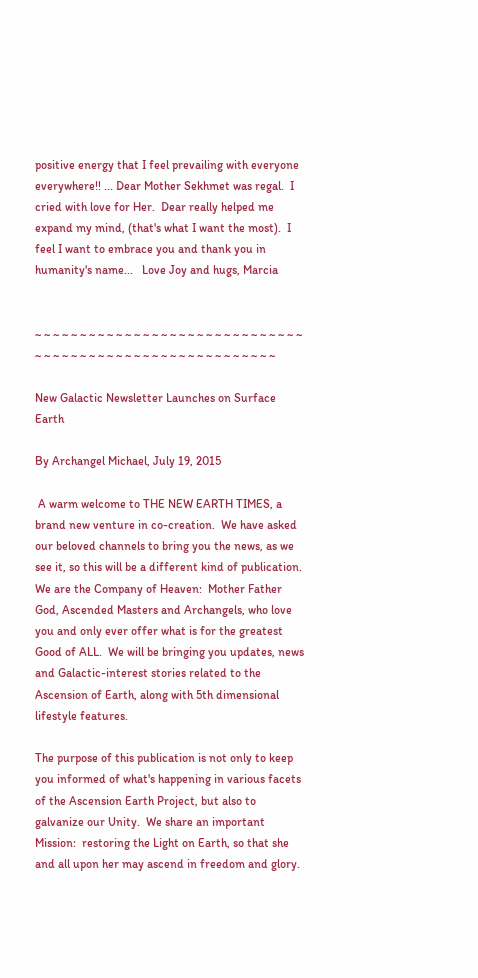positive energy that I feel prevailing with everyone everywhere!! ... Dear Mother Sekhmet was regal.  I cried with love for Her.  Dear really helped me expand my mind, (that's what I want the most).  I feel I want to embrace you and thank you in humanity's name...   Love Joy and hugs, Marcia


~ ~ ~ ~ ~ ~ ~ ~ ~ ~ ~ ~ ~ ~ ~ ~ ~ ~ ~ ~ ~ ~ ~ ~ ~ ~ ~ ~ ~ ~ ~ ~ ~ ~ ~ ~ ~ ~ ~ ~ ~ ~ ~ ~ ~ ~ ~ ~ ~ ~ ~ ~ ~ ~ ~ ~ ~

New Galactic Newsletter Launches on Surface Earth

By Archangel Michael, July 19, 2015

 A warm welcome to THE NEW EARTH TIMES, a brand new venture in co-creation.  We have asked our beloved channels to bring you the news, as we see it, so this will be a different kind of publication. We are the Company of Heaven:  Mother Father God, Ascended Masters and Archangels, who love you and only ever offer what is for the greatest Good of ALL.  We will be bringing you updates, news and Galactic-interest stories related to the Ascension of Earth, along with 5th dimensional lifestyle features.

The purpose of this publication is not only to keep you informed of what's happening in various facets of the Ascension Earth Project, but also to galvanize our Unity.  We share an important Mission:  restoring the Light on Earth, so that she and all upon her may ascend in freedom and glory.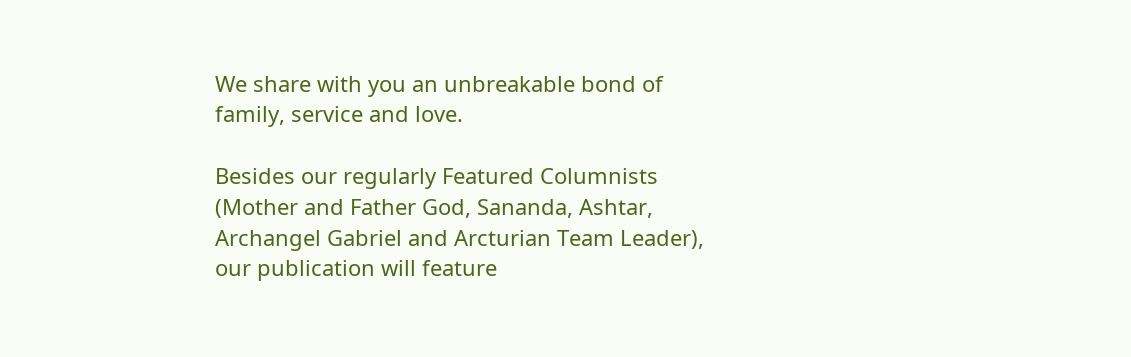We share with you an unbreakable bond of family, service and love.

Besides our regularly Featured Columnists (Mother and Father God, Sananda, Ashtar, Archangel Gabriel and Arcturian Team Leader), our publication will feature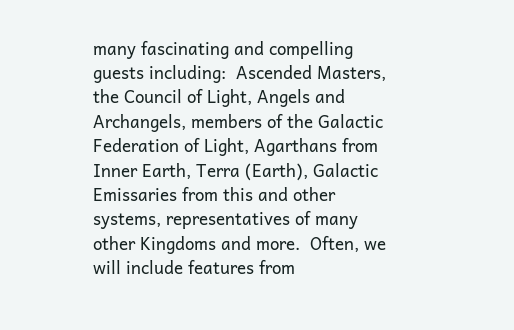many fascinating and compelling guests including:  Ascended Masters, the Council of Light, Angels and Archangels, members of the Galactic Federation of Light, Agarthans from Inner Earth, Terra (Earth), Galactic Emissaries from this and other systems, representatives of many other Kingdoms and more.  Often, we will include features from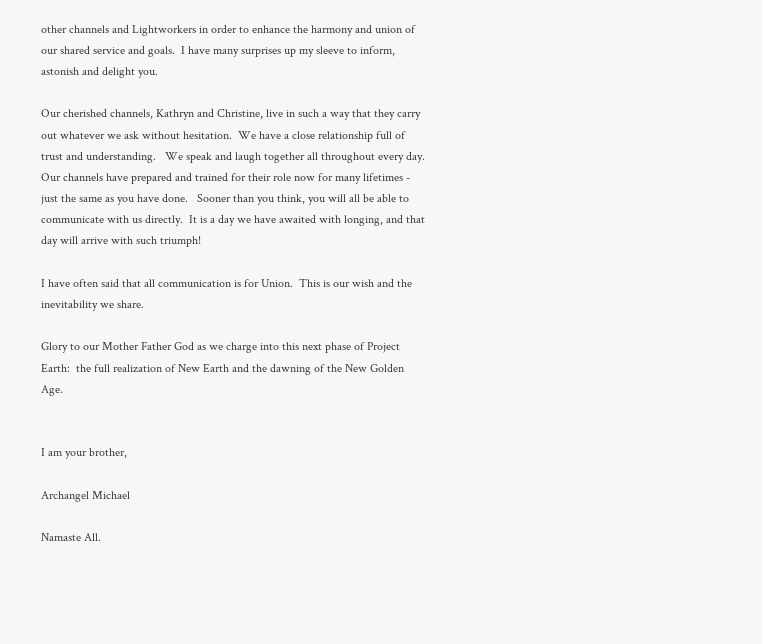other channels and Lightworkers in order to enhance the harmony and union of our shared service and goals.  I have many surprises up my sleeve to inform, astonish and delight you.

Our cherished channels, Kathryn and Christine, live in such a way that they carry out whatever we ask without hesitation.  We have a close relationship full of trust and understanding.   We speak and laugh together all throughout every day.  Our channels have prepared and trained for their role now for many lifetimes - just the same as you have done.   Sooner than you think, you will all be able to communicate with us directly.  It is a day we have awaited with longing, and that day will arrive with such triumph!

I have often said that all communication is for Union.  This is our wish and the inevitability we share.

Glory to our Mother Father God as we charge into this next phase of Project Earth:  the full realization of New Earth and the dawning of the New Golden Age.


I am your brother,

Archangel Michael

Namaste All.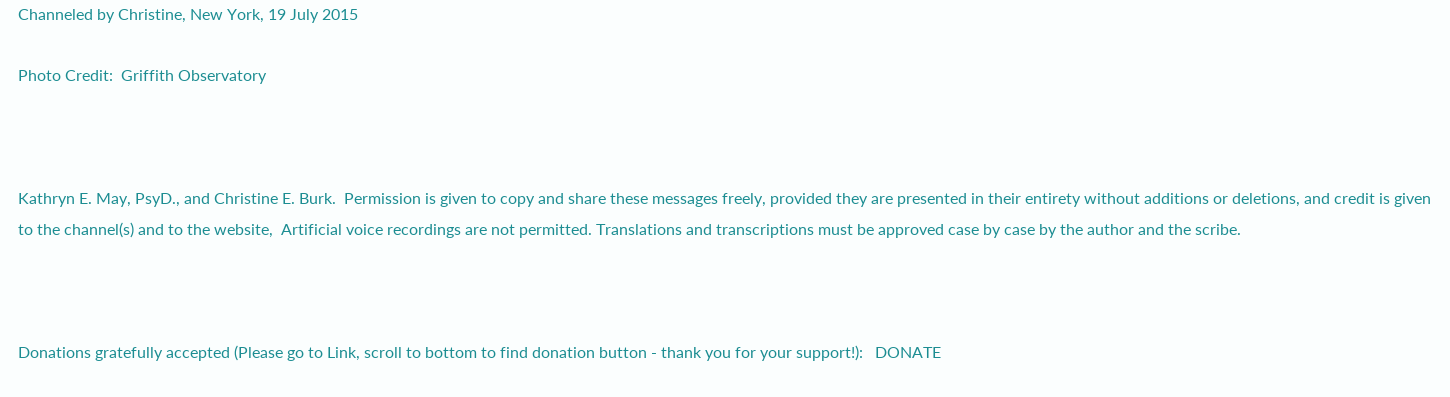Channeled by Christine, New York, 19 July 2015

Photo Credit:  Griffith Observatory



Kathryn E. May, PsyD., and Christine E. Burk.  Permission is given to copy and share these messages freely, provided they are presented in their entirety without additions or deletions, and credit is given to the channel(s) and to the website,  Artificial voice recordings are not permitted. Translations and transcriptions must be approved case by case by the author and the scribe.



Donations gratefully accepted (Please go to Link, scroll to bottom to find donation button - thank you for your support!):   DONATE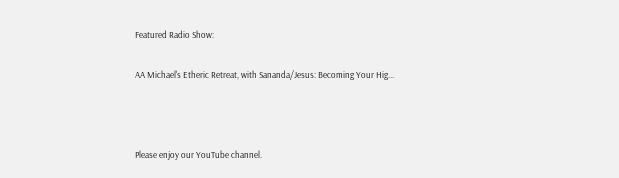Featured Radio Show:

AA Michael's Etheric Retreat, with Sananda/Jesus: Becoming Your Hig...



Please enjoy our YouTube channel.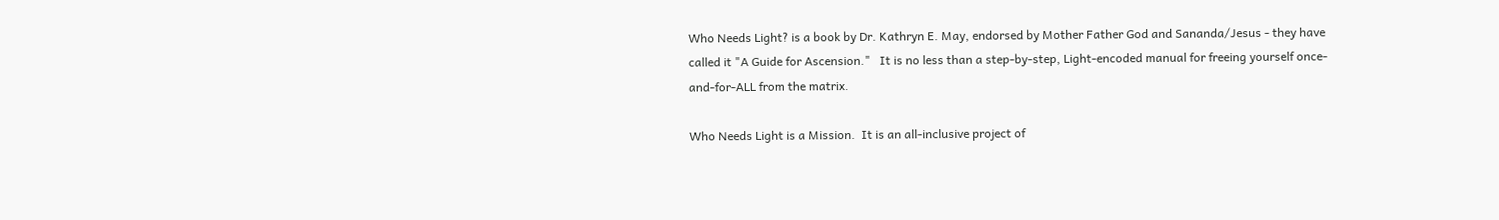Who Needs Light? is a book by Dr. Kathryn E. May, endorsed by Mother Father God and Sananda/Jesus - they have called it "A Guide for Ascension."   It is no less than a step-by-step, Light-encoded manual for freeing yourself once-and-for-ALL from the matrix.

Who Needs Light is a Mission.  It is an all-inclusive project of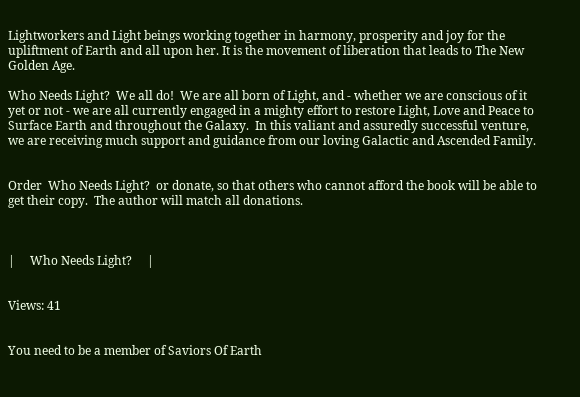Lightworkers and Light beings working together in harmony, prosperity and joy for the upliftment of Earth and all upon her. It is the movement of liberation that leads to The New Golden Age.

Who Needs Light?  We all do!  We are all born of Light, and - whether we are conscious of it yet or not - we are all currently engaged in a mighty effort to restore Light, Love and Peace to Surface Earth and throughout the Galaxy.  In this valiant and assuredly successful venture, we are receiving much support and guidance from our loving Galactic and Ascended Family.


Order  Who Needs Light?  or donate, so that others who cannot afford the book will be able to get their copy.  The author will match all donations.



|     Who Needs Light?     |


Views: 41


You need to be a member of Saviors Of Earth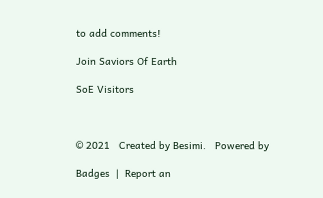to add comments!

Join Saviors Of Earth

SoE Visitors



© 2021   Created by Besimi.   Powered by

Badges  |  Report an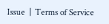Issue  |  Terms of Service